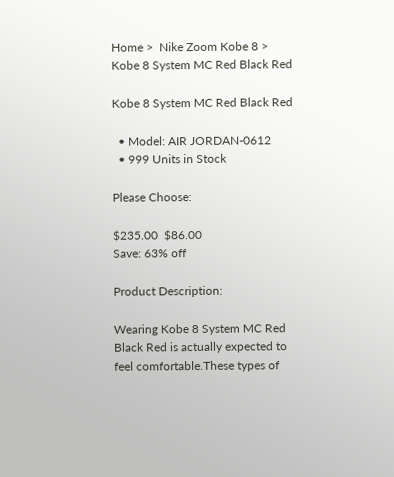Home >  Nike Zoom Kobe 8 >  Kobe 8 System MC Red Black Red

Kobe 8 System MC Red Black Red

  • Model: AIR JORDAN-0612
  • 999 Units in Stock

Please Choose:

$235.00  $86.00
Save: 63% off

Product Description:

Wearing Kobe 8 System MC Red Black Red is actually expected to feel comfortable.These types of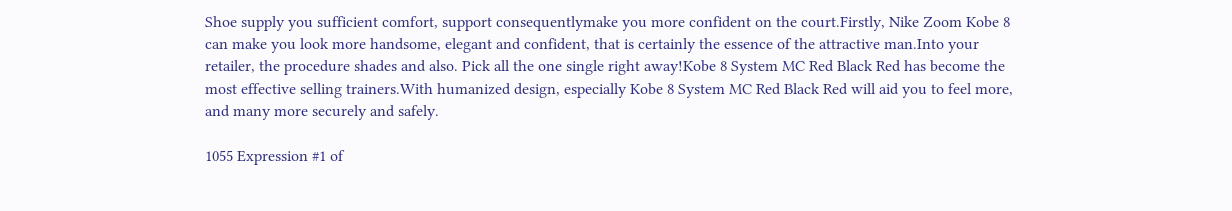Shoe supply you sufficient comfort, support consequentlymake you more confident on the court.Firstly, Nike Zoom Kobe 8 can make you look more handsome, elegant and confident, that is certainly the essence of the attractive man.Into your retailer, the procedure shades and also. Pick all the one single right away!Kobe 8 System MC Red Black Red has become the most effective selling trainers.With humanized design, especially Kobe 8 System MC Red Black Red will aid you to feel more, and many more securely and safely.

1055 Expression #1 of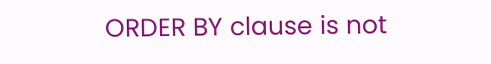ORDER BY clause is not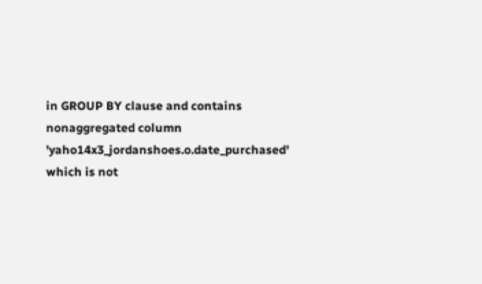in GROUP BY clause and contains nonaggregated column 'yaho14x3_jordanshoes.o.date_purchased' which is not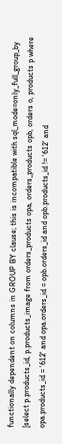functionally dependent on columns in GROUP BY clause; this is incompatible with sql_mode=only_full_group_by
[select p.products_id, p.products_image from orders_products opa, orders_products opb, orders o, products p where opa.products_id = '612' and opa.orders_id = opb.orders_id and opb.products_id != '612' and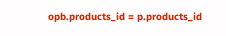opb.products_id = p.products_id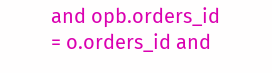and opb.orders_id = o.orders_id and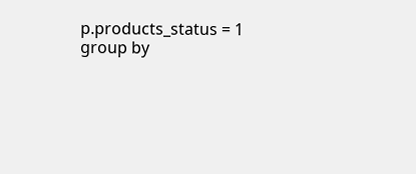p.products_status = 1 group by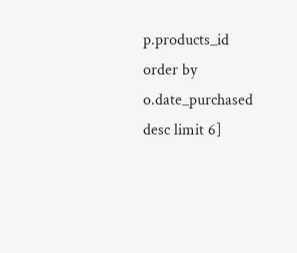p.products_id order by o.date_purchased desc limit 6]